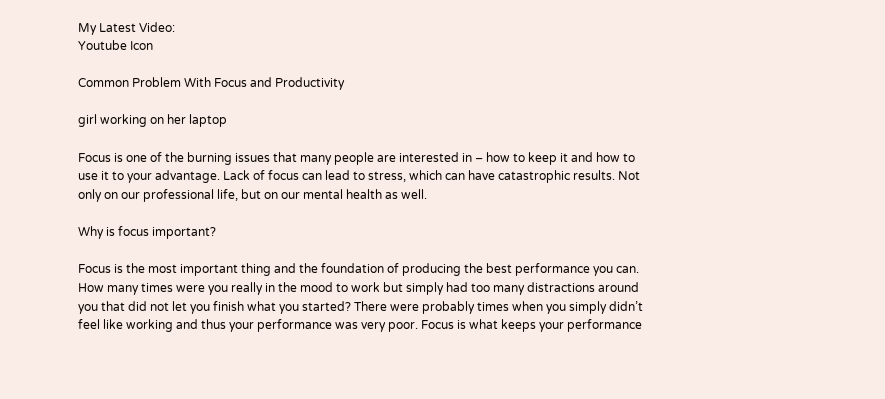My Latest Video:
Youtube Icon

Common Problem With Focus and Productivity

girl working on her laptop

Focus is one of the burning issues that many people are interested in – how to keep it and how to use it to your advantage. Lack of focus can lead to stress, which can have catastrophic results. Not only on our professional life, but on our mental health as well.

Why is focus important?

Focus is the most important thing and the foundation of producing the best performance you can. How many times were you really in the mood to work but simply had too many distractions around you that did not let you finish what you started? There were probably times when you simply didn’t feel like working and thus your performance was very poor. Focus is what keeps your performance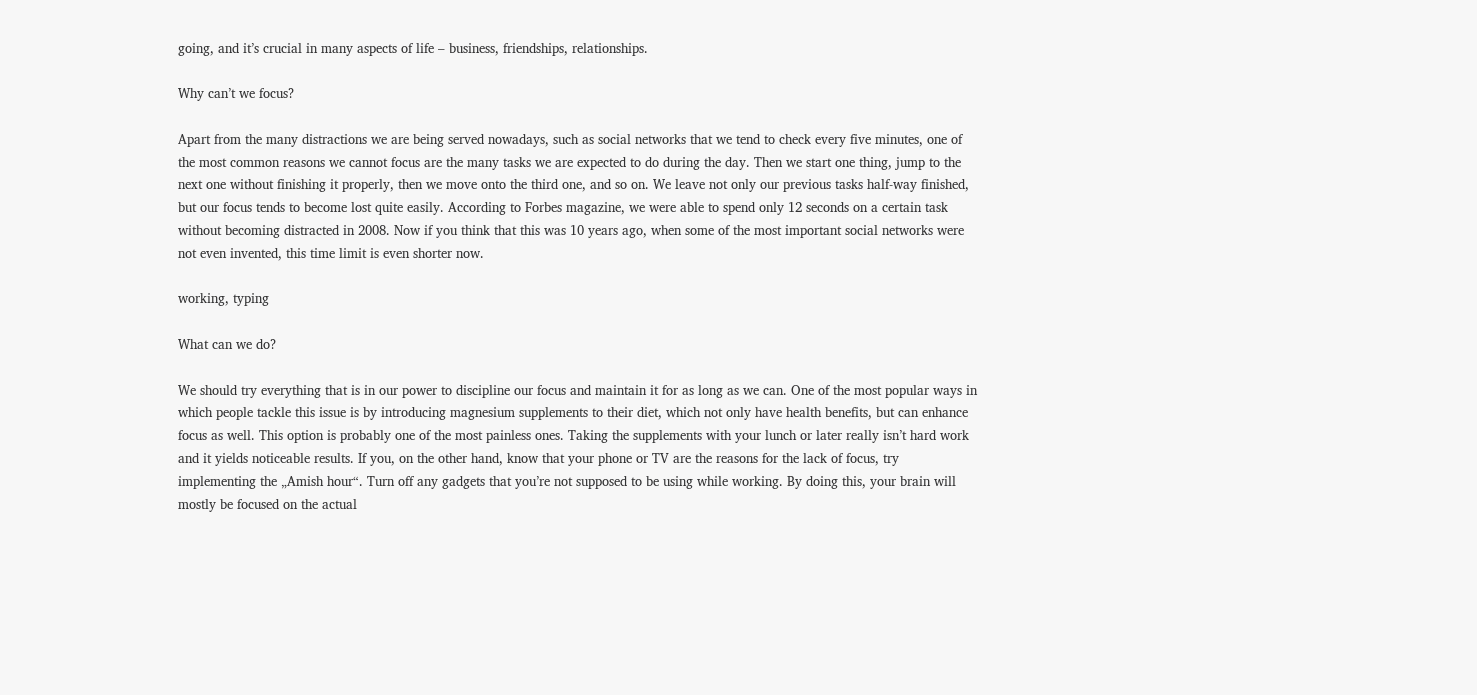going, and it’s crucial in many aspects of life – business, friendships, relationships.

Why can’t we focus?

Apart from the many distractions we are being served nowadays, such as social networks that we tend to check every five minutes, one of the most common reasons we cannot focus are the many tasks we are expected to do during the day. Then we start one thing, jump to the next one without finishing it properly, then we move onto the third one, and so on. We leave not only our previous tasks half-way finished, but our focus tends to become lost quite easily. According to Forbes magazine, we were able to spend only 12 seconds on a certain task without becoming distracted in 2008. Now if you think that this was 10 years ago, when some of the most important social networks were not even invented, this time limit is even shorter now.

working, typing

What can we do?

We should try everything that is in our power to discipline our focus and maintain it for as long as we can. One of the most popular ways in which people tackle this issue is by introducing magnesium supplements to their diet, which not only have health benefits, but can enhance focus as well. This option is probably one of the most painless ones. Taking the supplements with your lunch or later really isn’t hard work and it yields noticeable results. If you, on the other hand, know that your phone or TV are the reasons for the lack of focus, try implementing the „Amish hour“. Turn off any gadgets that you’re not supposed to be using while working. By doing this, your brain will mostly be focused on the actual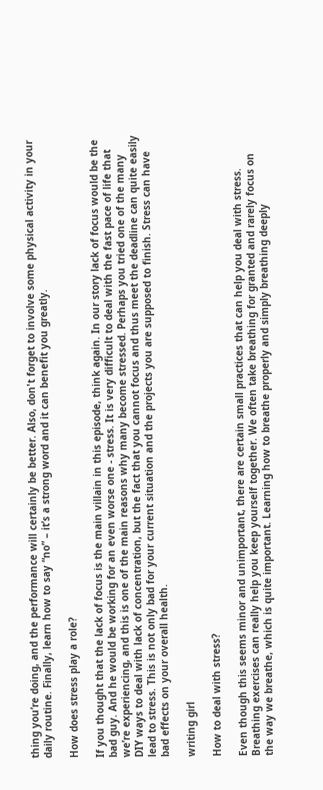thing you’re doing, and the performance will certainly be better. Also, don't forget to involve some physical activity in your daily routine. Finally, learn how to say “no” – it’s a strong word and it can benefit you greatly.

How does stress play a role?

If you thought that the lack of focus is the main villain in this episode, think again. In our story lack of focus would be the bad guy. And he would be working for an even worse one - stress. It is very difficult to deal with the fast pace of life that we’re experiencing, and this is one of the main reasons why many become stressed. Perhaps you tried one of the many DIY ways to deal with lack of concentration, but the fact that you cannot focus and thus meet the deadline can quite easily lead to stress. This is not only bad for your current situation and the projects you are supposed to finish. Stress can have bad effects on your overall health.

writing girl

How to deal with stress?

Even though this seems minor and unimportant, there are certain small practices that can help you deal with stress. Breathing exercises can really help you keep yourself together. We often take breathing for granted and rarely focus on the way we breathe, which is quite important. Learning how to breathe properly and simply breathing deeply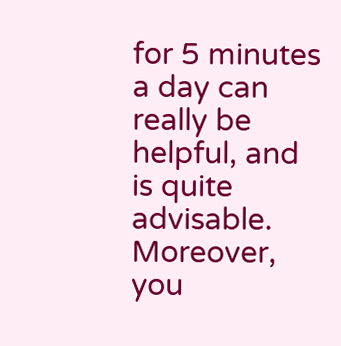for 5 minutes a day can really be helpful, and is quite advisable. Moreover, you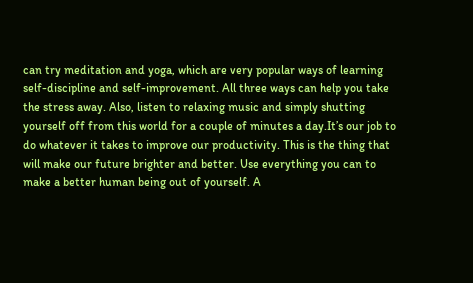can try meditation and yoga, which are very popular ways of learning self-discipline and self-improvement. All three ways can help you take the stress away. Also, listen to relaxing music and simply shutting yourself off from this world for a couple of minutes a day.It’s our job to do whatever it takes to improve our productivity. This is the thing that will make our future brighter and better. Use everything you can to make a better human being out of yourself. A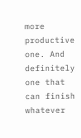more productive one. And definitely one that can finish whatever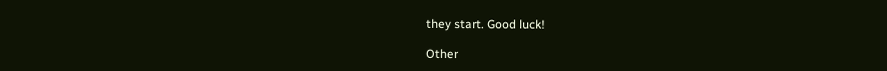they start. Good luck!

Other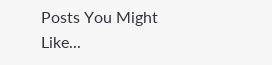Posts You Might Like...